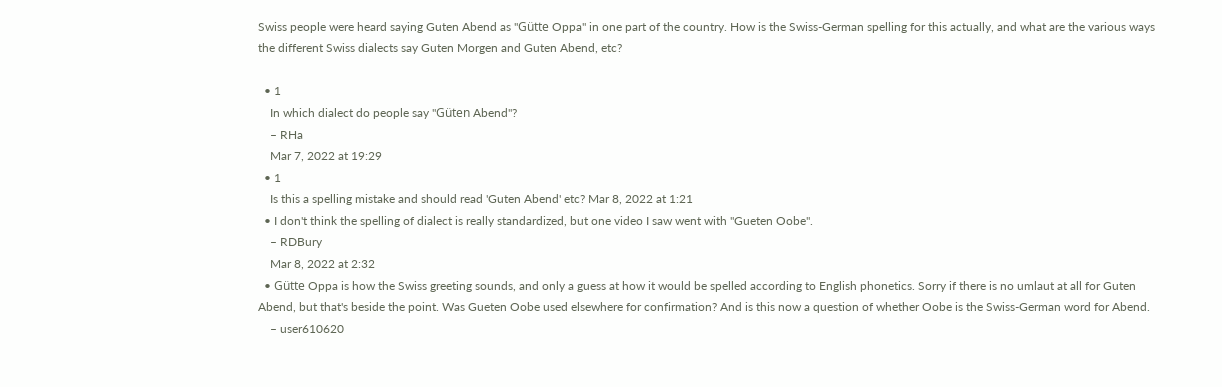Swiss people were heard saying Guten Abend as "Gütte Oppa" in one part of the country. How is the Swiss-German spelling for this actually, and what are the various ways the different Swiss dialects say Guten Morgen and Guten Abend, etc?

  • 1
    In which dialect do people say "Güten Abend"?
    – RHa
    Mar 7, 2022 at 19:29
  • 1
    Is this a spelling mistake and should read 'Guten Abend' etc? Mar 8, 2022 at 1:21
  • I don't think the spelling of dialect is really standardized, but one video I saw went with "Gueten Oobe".
    – RDBury
    Mar 8, 2022 at 2:32
  • Gütte Oppa is how the Swiss greeting sounds, and only a guess at how it would be spelled according to English phonetics. Sorry if there is no umlaut at all for Guten Abend, but that's beside the point. Was Gueten Oobe used elsewhere for confirmation? And is this now a question of whether Oobe is the Swiss-German word for Abend.
    – user610620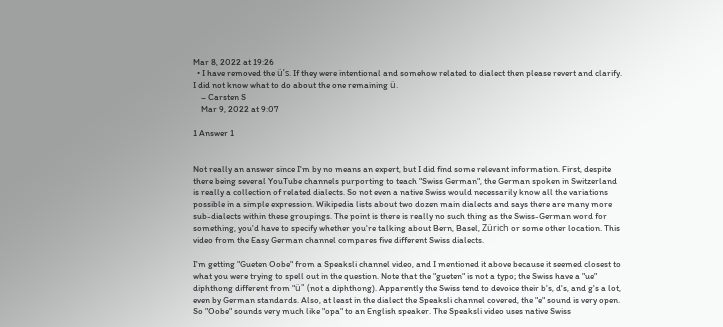Mar 8, 2022 at 19:26
  • I have removed the ü’s. If they were intentional and somehow related to dialect then please revert and clarify. I did not know what to do about the one remaining ü.
    – Carsten S
    Mar 9, 2022 at 9:07

1 Answer 1


Not really an answer since I'm by no means an expert, but I did find some relevant information. First, despite there being several YouTube channels purporting to teach "Swiss German", the German spoken in Switzerland is really a collection of related dialects. So not even a native Swiss would necessarily know all the variations possible in a simple expression. Wikipedia lists about two dozen main dialects and says there are many more sub-dialects within these groupings. The point is there is really no such thing as the Swiss-German word for something, you'd have to specify whether you're talking about Bern, Basel, Zürich or some other location. This video from the Easy German channel compares five different Swiss dialects.

I'm getting "Gueten Oobe" from a Speaksli channel video, and I mentioned it above because it seemed closest to what you were trying to spell out in the question. Note that the "gueten" is not a typo; the Swiss have a "ue" diphthong different from "ü" (not a diphthong). Apparently the Swiss tend to devoice their b's, d's, and g's a lot, even by German standards. Also, at least in the dialect the Speaksli channel covered, the "e" sound is very open. So "Oobe" sounds very much like "opa" to an English speaker. The Speaksli video uses native Swiss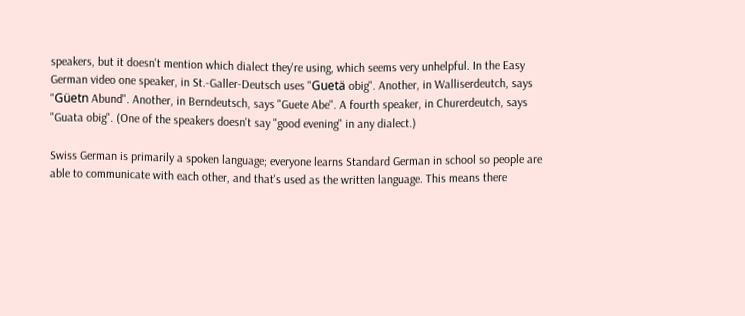speakers, but it doesn't mention which dialect they're using, which seems very unhelpful. In the Easy German video one speaker, in St.-Galler-Deutsch uses "Guetä obig". Another, in Walliserdeutch, says "Güetn Abund". Another, in Berndeutsch, says "Guete Abe". A fourth speaker, in Churerdeutch, says "Guata obig". (One of the speakers doesn't say "good evening" in any dialect.)

Swiss German is primarily a spoken language; everyone learns Standard German in school so people are able to communicate with each other, and that's used as the written language. This means there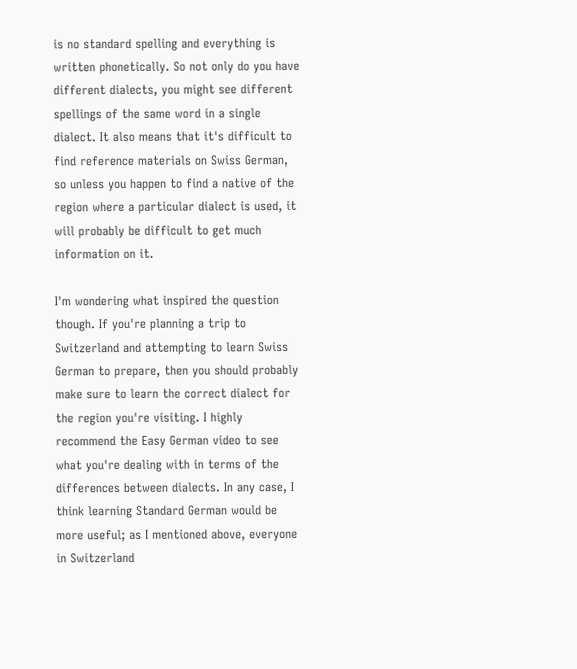is no standard spelling and everything is written phonetically. So not only do you have different dialects, you might see different spellings of the same word in a single dialect. It also means that it's difficult to find reference materials on Swiss German, so unless you happen to find a native of the region where a particular dialect is used, it will probably be difficult to get much information on it.

I'm wondering what inspired the question though. If you're planning a trip to Switzerland and attempting to learn Swiss German to prepare, then you should probably make sure to learn the correct dialect for the region you're visiting. I highly recommend the Easy German video to see what you're dealing with in terms of the differences between dialects. In any case, I think learning Standard German would be more useful; as I mentioned above, everyone in Switzerland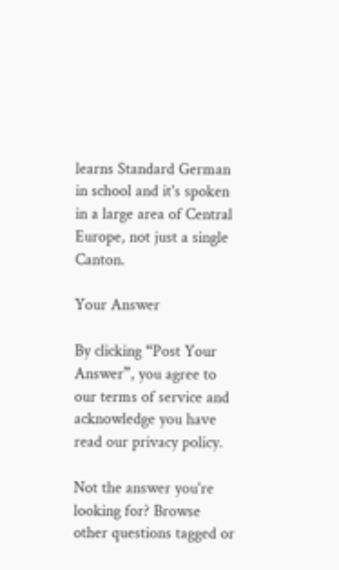learns Standard German in school and it's spoken in a large area of Central Europe, not just a single Canton.

Your Answer

By clicking “Post Your Answer”, you agree to our terms of service and acknowledge you have read our privacy policy.

Not the answer you're looking for? Browse other questions tagged or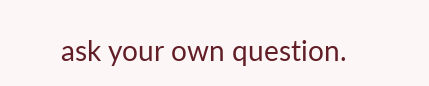ask your own question.